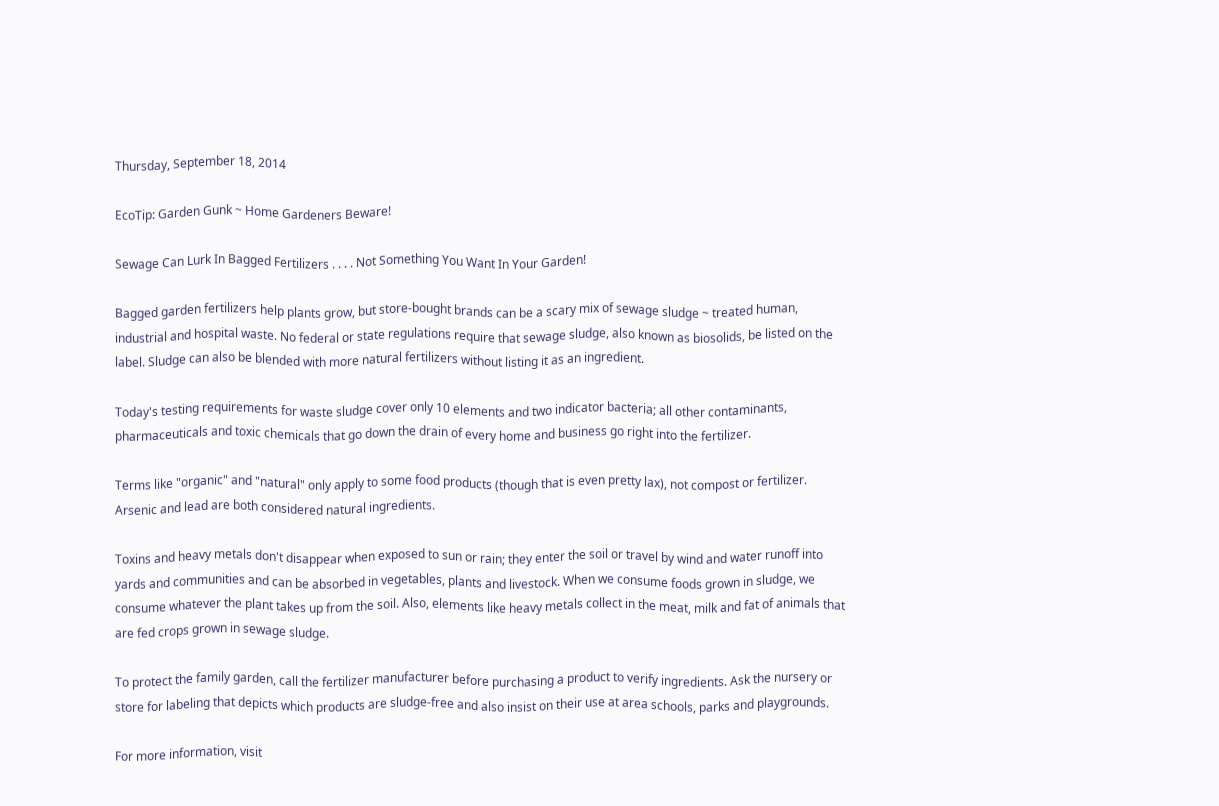Thursday, September 18, 2014

EcoTip: Garden Gunk ~ Home Gardeners Beware!

Sewage Can Lurk In Bagged Fertilizers . . . . Not Something You Want In Your Garden!

Bagged garden fertilizers help plants grow, but store-bought brands can be a scary mix of sewage sludge ~ treated human, industrial and hospital waste. No federal or state regulations require that sewage sludge, also known as biosolids, be listed on the label. Sludge can also be blended with more natural fertilizers without listing it as an ingredient.

Today's testing requirements for waste sludge cover only 10 elements and two indicator bacteria; all other contaminants, pharmaceuticals and toxic chemicals that go down the drain of every home and business go right into the fertilizer.

Terms like "organic" and "natural" only apply to some food products (though that is even pretty lax), not compost or fertilizer. Arsenic and lead are both considered natural ingredients.

Toxins and heavy metals don't disappear when exposed to sun or rain; they enter the soil or travel by wind and water runoff into yards and communities and can be absorbed in vegetables, plants and livestock. When we consume foods grown in sludge, we consume whatever the plant takes up from the soil. Also, elements like heavy metals collect in the meat, milk and fat of animals that are fed crops grown in sewage sludge.

To protect the family garden, call the fertilizer manufacturer before purchasing a product to verify ingredients. Ask the nursery or store for labeling that depicts which products are sludge-free and also insist on their use at area schools, parks and playgrounds.

For more information, visit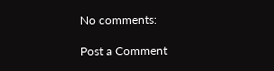No comments:

Post a Comment